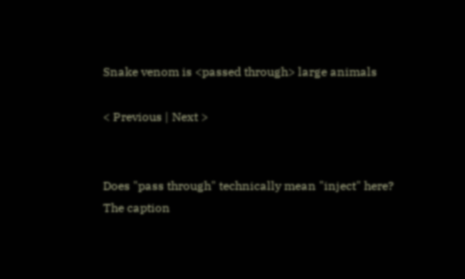Snake venom is <passed through> large animals

< Previous | Next >


Does "pass through" technically mean "inject" here? The caption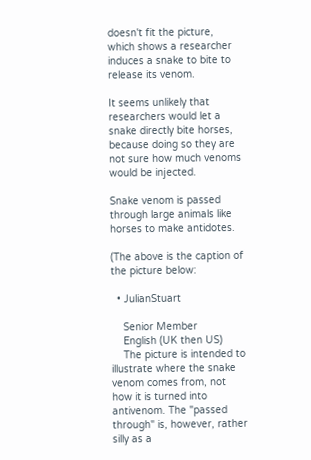doesn't fit the picture, which shows a researcher induces a snake to bite to release its venom.

It seems unlikely that researchers would let a snake directly bite horses, because doing so they are not sure how much venoms would be injected.

Snake venom is passed through large animals like horses to make antidotes.

(The above is the caption of the picture below:

  • JulianStuart

    Senior Member
    English (UK then US)
    The picture is intended to illustrate where the snake venom comes from, not how it is turned into antivenom. The "passed through" is, however, rather silly as a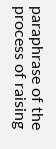paraphrase of the process of raising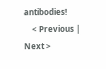antibodies!
    < Previous | Next >